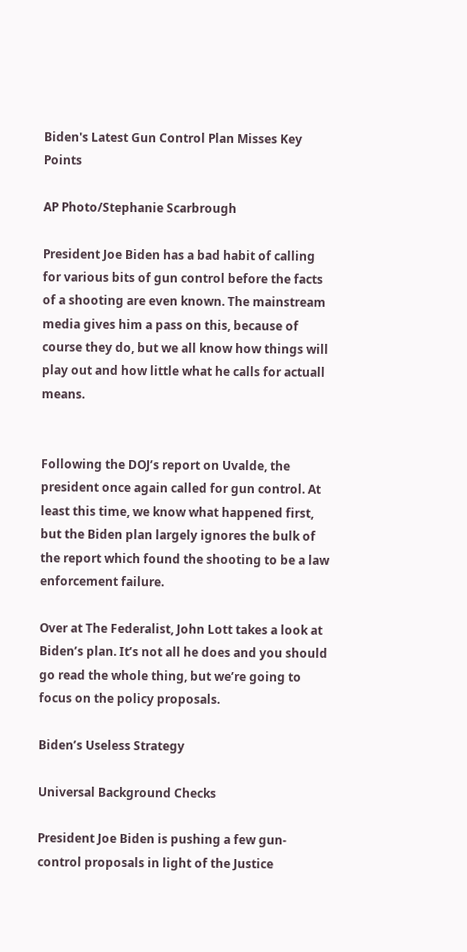Biden's Latest Gun Control Plan Misses Key Points

AP Photo/Stephanie Scarbrough

President Joe Biden has a bad habit of calling for various bits of gun control before the facts of a shooting are even known. The mainstream media gives him a pass on this, because of course they do, but we all know how things will play out and how little what he calls for actuall means.


Following the DOJ’s report on Uvalde, the president once again called for gun control. At least this time, we know what happened first, but the Biden plan largely ignores the bulk of the report which found the shooting to be a law enforcement failure.

Over at The Federalist, John Lott takes a look at Biden’s plan. It’s not all he does and you should go read the whole thing, but we’re going to focus on the policy proposals.

Biden’s Useless Strategy

Universal Background Checks

President Joe Biden is pushing a few gun-control proposals in light of the Justice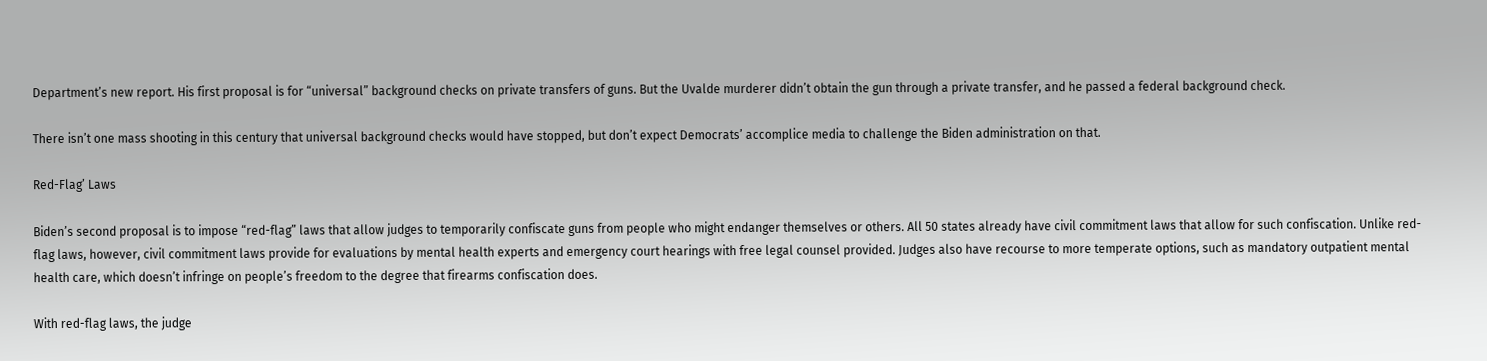Department’s new report. His first proposal is for “universal” background checks on private transfers of guns. But the Uvalde murderer didn’t obtain the gun through a private transfer, and he passed a federal background check.

There isn’t one mass shooting in this century that universal background checks would have stopped, but don’t expect Democrats’ accomplice media to challenge the Biden administration on that.

Red-Flag’ Laws

Biden’s second proposal is to impose “red-flag” laws that allow judges to temporarily confiscate guns from people who might endanger themselves or others. All 50 states already have civil commitment laws that allow for such confiscation. Unlike red-flag laws, however, civil commitment laws provide for evaluations by mental health experts and emergency court hearings with free legal counsel provided. Judges also have recourse to more temperate options, such as mandatory outpatient mental health care, which doesn’t infringe on people’s freedom to the degree that firearms confiscation does.

With red-flag laws, the judge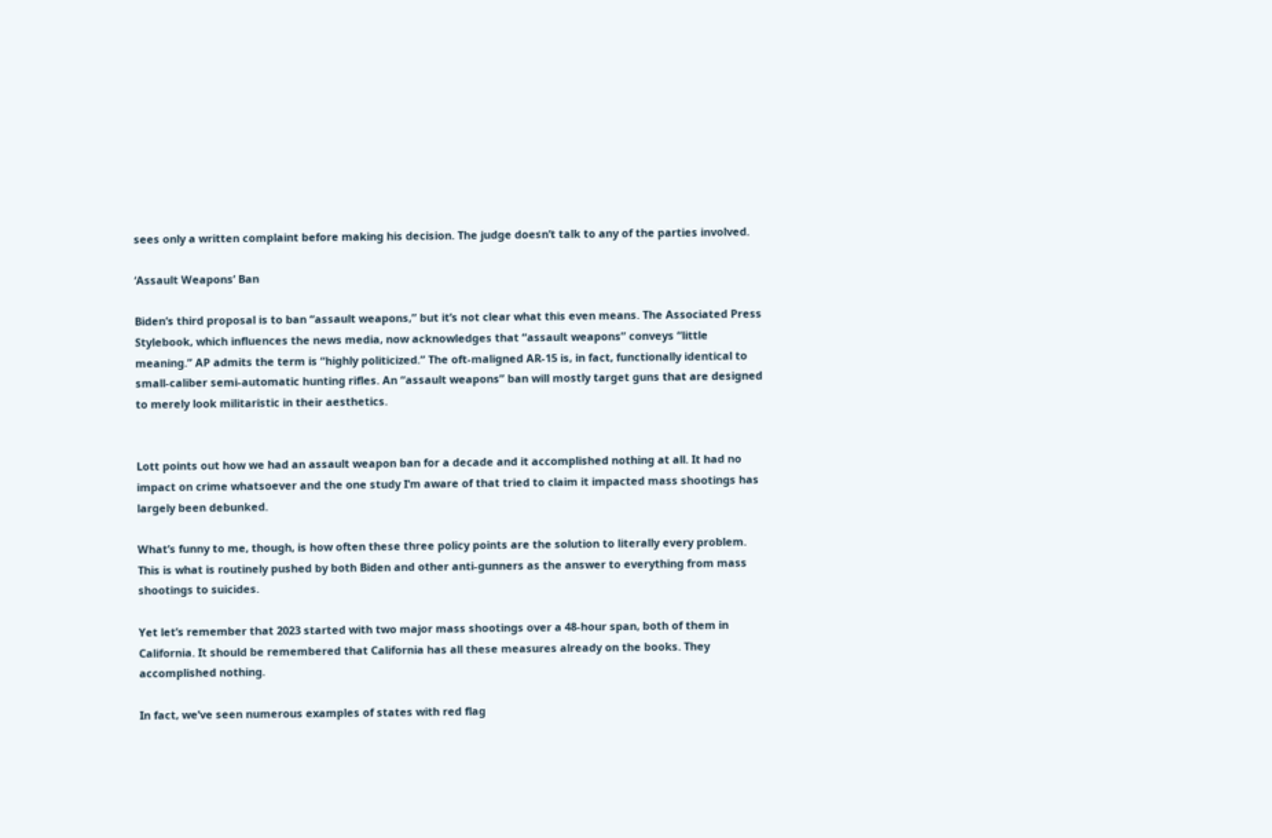sees only a written complaint before making his decision. The judge doesn’t talk to any of the parties involved.

‘Assault Weapons’ Ban

Biden’s third proposal is to ban “assault weapons,” but it’s not clear what this even means. The Associated Press Stylebook, which influences the news media, now acknowledges that “assault weapons” conveys “little meaning.” AP admits the term is “highly politicized.” The oft-maligned AR-15 is, in fact, functionally identical to small-caliber semi-automatic hunting rifles. An “assault weapons” ban will mostly target guns that are designed to merely look militaristic in their aesthetics.


Lott points out how we had an assault weapon ban for a decade and it accomplished nothing at all. It had no impact on crime whatsoever and the one study I’m aware of that tried to claim it impacted mass shootings has largely been debunked.

What’s funny to me, though, is how often these three policy points are the solution to literally every problem. This is what is routinely pushed by both Biden and other anti-gunners as the answer to everything from mass shootings to suicides.

Yet let’s remember that 2023 started with two major mass shootings over a 48-hour span, both of them in California. It should be remembered that California has all these measures already on the books. They accomplished nothing.

In fact, we’ve seen numerous examples of states with red flag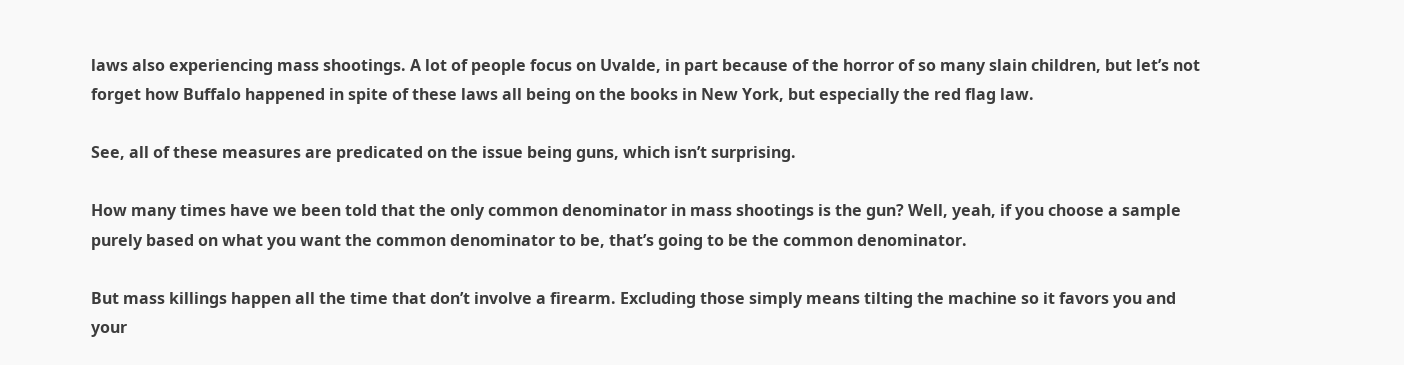laws also experiencing mass shootings. A lot of people focus on Uvalde, in part because of the horror of so many slain children, but let’s not forget how Buffalo happened in spite of these laws all being on the books in New York, but especially the red flag law.

See, all of these measures are predicated on the issue being guns, which isn’t surprising.

How many times have we been told that the only common denominator in mass shootings is the gun? Well, yeah, if you choose a sample purely based on what you want the common denominator to be, that’s going to be the common denominator.

But mass killings happen all the time that don’t involve a firearm. Excluding those simply means tilting the machine so it favors you and your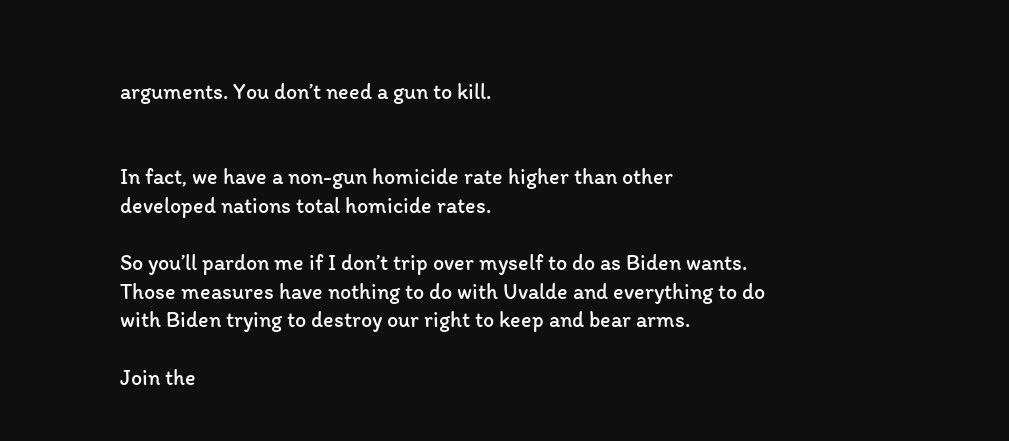arguments. You don’t need a gun to kill.


In fact, we have a non-gun homicide rate higher than other developed nations total homicide rates.

So you’ll pardon me if I don’t trip over myself to do as Biden wants. Those measures have nothing to do with Uvalde and everything to do with Biden trying to destroy our right to keep and bear arms.

Join the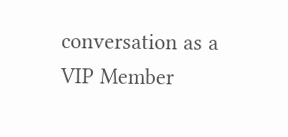conversation as a VIP Member